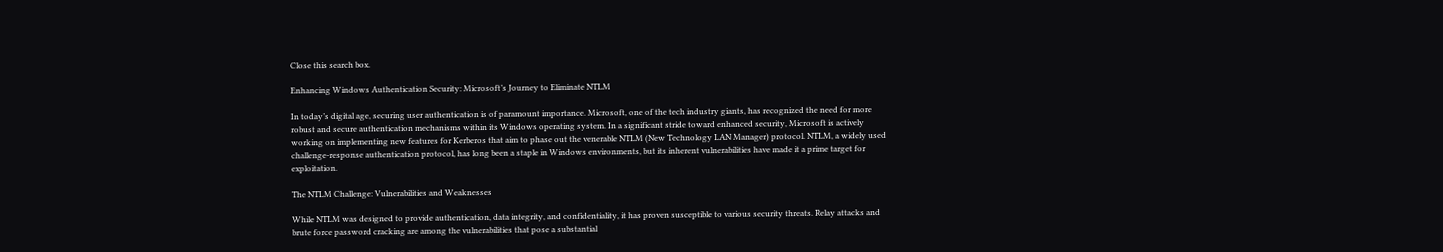Close this search box.

Enhancing Windows Authentication Security: Microsoft’s Journey to Eliminate NTLM

In today’s digital age, securing user authentication is of paramount importance. Microsoft, one of the tech industry giants, has recognized the need for more robust and secure authentication mechanisms within its Windows operating system. In a significant stride toward enhanced security, Microsoft is actively working on implementing new features for Kerberos that aim to phase out the venerable NTLM (New Technology LAN Manager) protocol. NTLM, a widely used challenge-response authentication protocol, has long been a staple in Windows environments, but its inherent vulnerabilities have made it a prime target for exploitation.

The NTLM Challenge: Vulnerabilities and Weaknesses

While NTLM was designed to provide authentication, data integrity, and confidentiality, it has proven susceptible to various security threats. Relay attacks and brute force password cracking are among the vulnerabilities that pose a substantial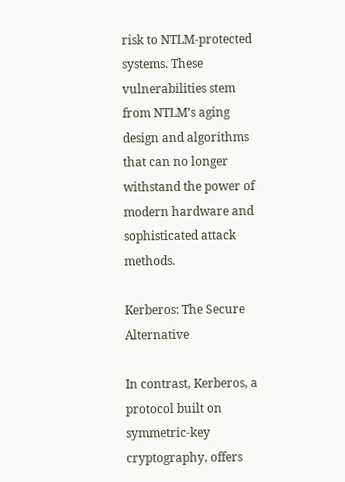risk to NTLM-protected systems. These vulnerabilities stem from NTLM’s aging design and algorithms that can no longer withstand the power of modern hardware and sophisticated attack methods.

Kerberos: The Secure Alternative

In contrast, Kerberos, a protocol built on symmetric-key cryptography, offers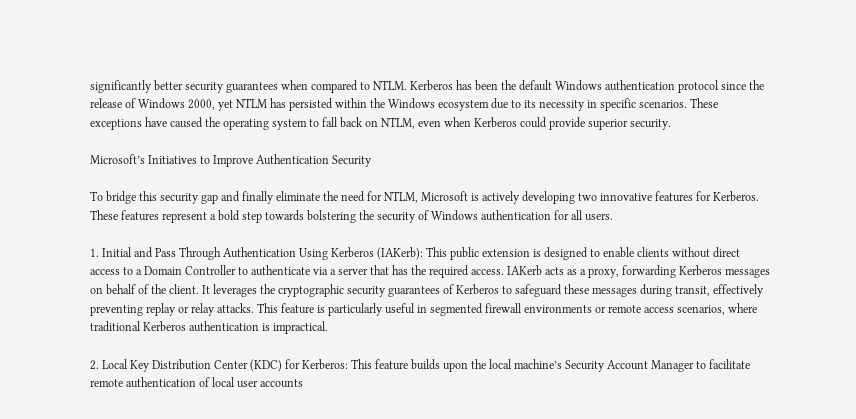significantly better security guarantees when compared to NTLM. Kerberos has been the default Windows authentication protocol since the release of Windows 2000, yet NTLM has persisted within the Windows ecosystem due to its necessity in specific scenarios. These exceptions have caused the operating system to fall back on NTLM, even when Kerberos could provide superior security.

Microsoft’s Initiatives to Improve Authentication Security

To bridge this security gap and finally eliminate the need for NTLM, Microsoft is actively developing two innovative features for Kerberos. These features represent a bold step towards bolstering the security of Windows authentication for all users.

1. Initial and Pass Through Authentication Using Kerberos (IAKerb): This public extension is designed to enable clients without direct access to a Domain Controller to authenticate via a server that has the required access. IAKerb acts as a proxy, forwarding Kerberos messages on behalf of the client. It leverages the cryptographic security guarantees of Kerberos to safeguard these messages during transit, effectively preventing replay or relay attacks. This feature is particularly useful in segmented firewall environments or remote access scenarios, where traditional Kerberos authentication is impractical.

2. Local Key Distribution Center (KDC) for Kerberos: This feature builds upon the local machine’s Security Account Manager to facilitate remote authentication of local user accounts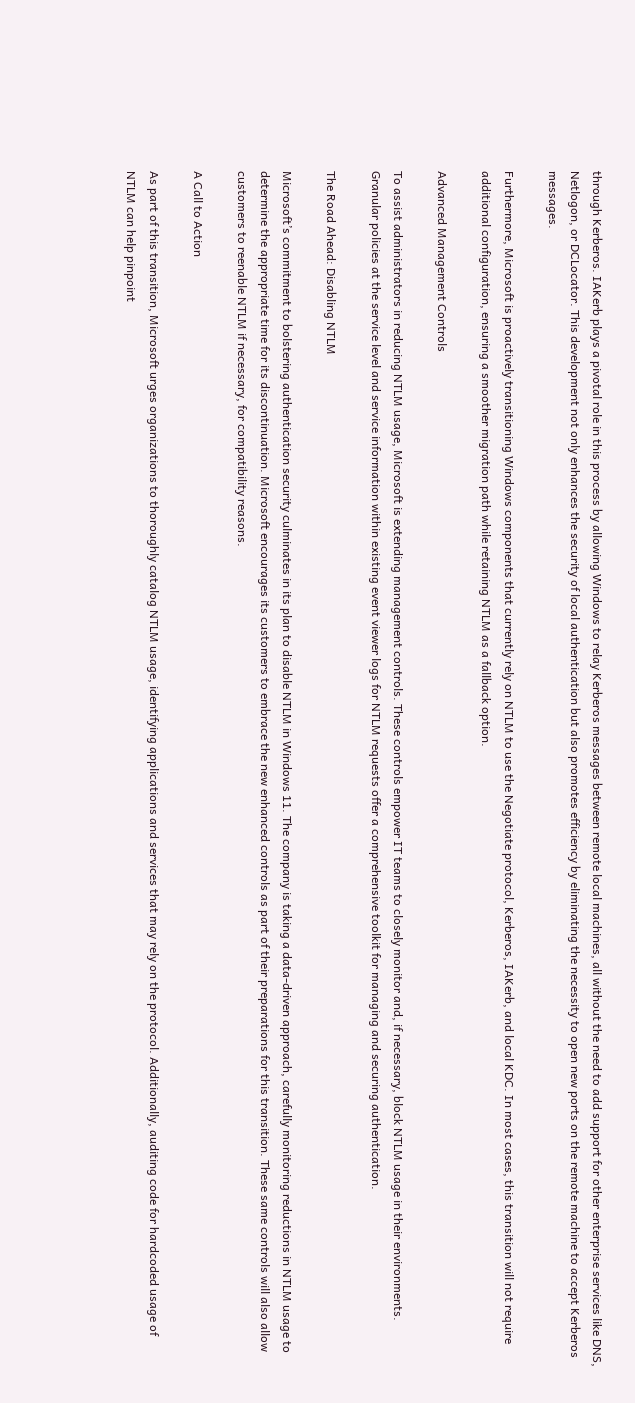through Kerberos. IAKerb plays a pivotal role in this process by allowing Windows to relay Kerberos messages between remote local machines, all without the need to add support for other enterprise services like DNS, Netlogon, or DCLocator. This development not only enhances the security of local authentication but also promotes efficiency by eliminating the necessity to open new ports on the remote machine to accept Kerberos messages.

Furthermore, Microsoft is proactively transitioning Windows components that currently rely on NTLM to use the Negotiate protocol, Kerberos, IAKerb, and local KDC. In most cases, this transition will not require additional configuration, ensuring a smoother migration path while retaining NTLM as a fallback option.

Advanced Management Controls

To assist administrators in reducing NTLM usage, Microsoft is extending management controls. These controls empower IT teams to closely monitor and, if necessary, block NTLM usage in their environments. Granular policies at the service level and service information within existing event viewer logs for NTLM requests offer a comprehensive toolkit for managing and securing authentication.

The Road Ahead: Disabling NTLM

Microsoft’s commitment to bolstering authentication security culminates in its plan to disable NTLM in Windows 11. The company is taking a data-driven approach, carefully monitoring reductions in NTLM usage to determine the appropriate time for its discontinuation. Microsoft encourages its customers to embrace the new enhanced controls as part of their preparations for this transition. These same controls will also allow customers to reenable NTLM if necessary, for compatibility reasons.

A Call to Action

As part of this transition, Microsoft urges organizations to thoroughly catalog NTLM usage, identifying applications and services that may rely on the protocol. Additionally, auditing code for hardcoded usage of NTLM can help pinpoint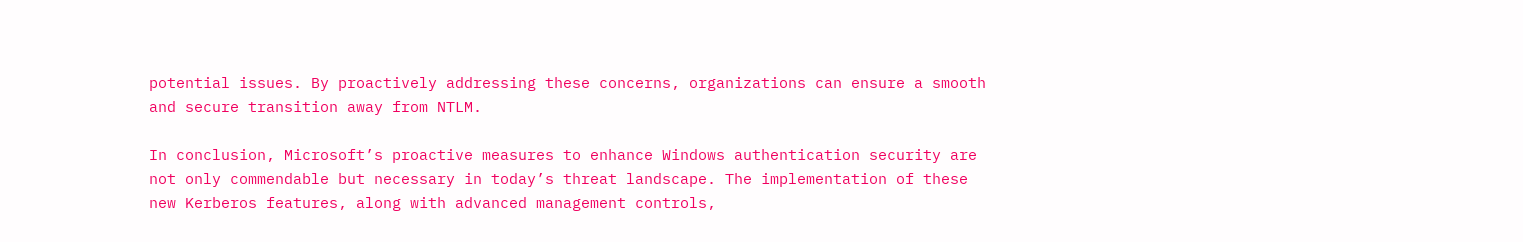potential issues. By proactively addressing these concerns, organizations can ensure a smooth and secure transition away from NTLM.

In conclusion, Microsoft’s proactive measures to enhance Windows authentication security are not only commendable but necessary in today’s threat landscape. The implementation of these new Kerberos features, along with advanced management controls,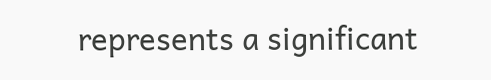represents a significant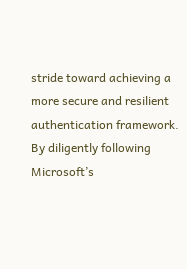stride toward achieving a more secure and resilient authentication framework. By diligently following Microsoft’s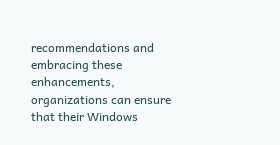recommendations and embracing these enhancements, organizations can ensure that their Windows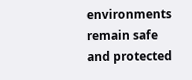environments remain safe and protected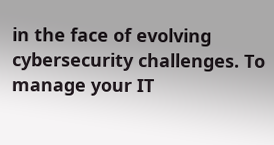in the face of evolving cybersecurity challenges. To manage your IT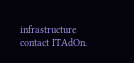infrastructure contact ITAdOn.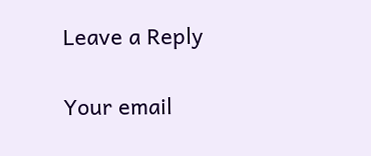Leave a Reply

Your email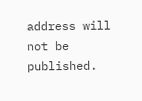address will not be published.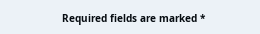Required fields are marked *